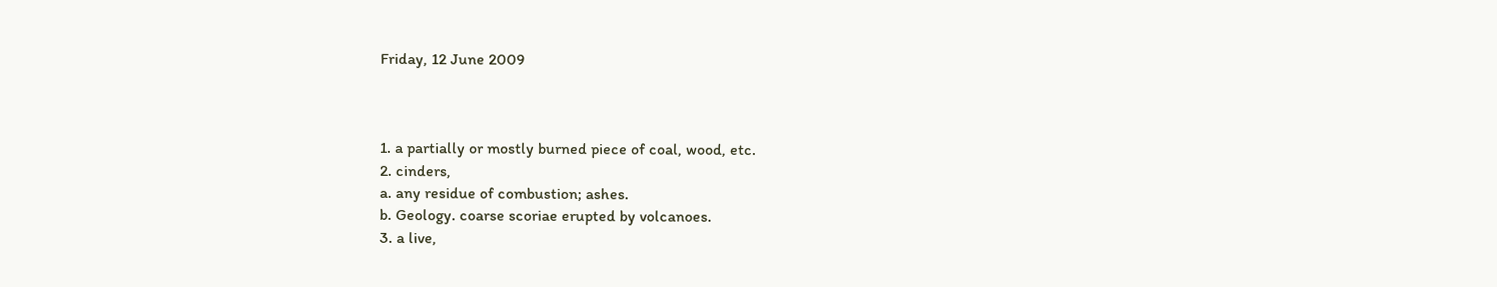Friday, 12 June 2009



1. a partially or mostly burned piece of coal, wood, etc.
2. cinders,
a. any residue of combustion; ashes.
b. Geology. coarse scoriae erupted by volcanoes.
3. a live,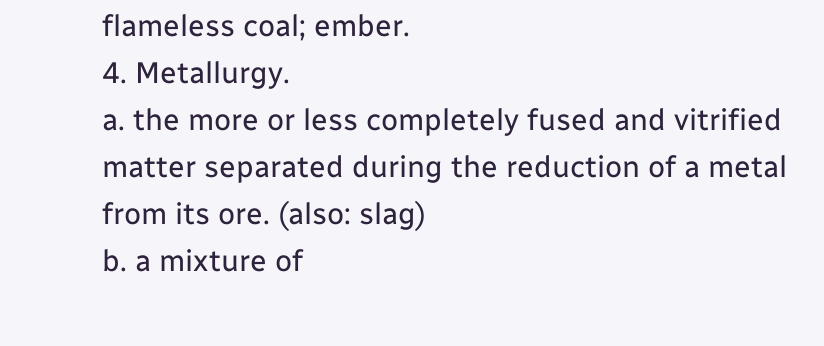flameless coal; ember.
4. Metallurgy.
a. the more or less completely fused and vitrified matter separated during the reduction of a metal from its ore. (also: slag)
b. a mixture of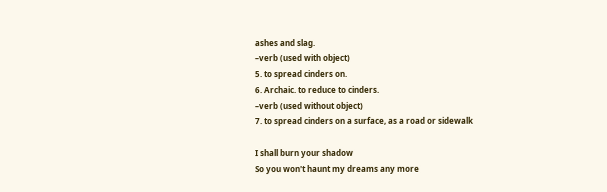ashes and slag.
–verb (used with object)
5. to spread cinders on.
6. Archaic. to reduce to cinders.
–verb (used without object)
7. to spread cinders on a surface, as a road or sidewalk

I shall burn your shadow
So you won't haunt my dreams any more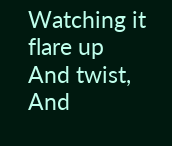Watching it flare up
And twist,
And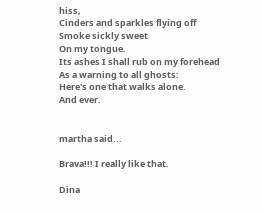hiss,
Cinders and sparkles flying off
Smoke sickly sweet
On my tongue.
Its ashes I shall rub on my forehead
As a warning to all ghosts:
Here's one that walks alone.
And ever.


martha said...

Brava!!! I really like that.

Dina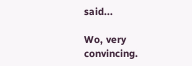said...

Wo, very convincing.